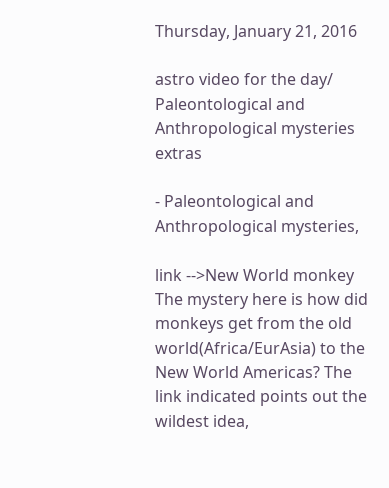Thursday, January 21, 2016

astro video for the day/ Paleontological and Anthropological mysteries extras

- Paleontological and Anthropological mysteries,

link -->New World monkey The mystery here is how did monkeys get from the old world(Africa/EurAsia) to the New World Americas? The link indicated points out the wildest idea,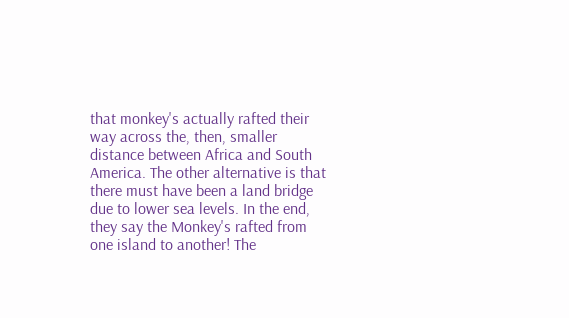that monkey's actually rafted their way across the, then, smaller distance between Africa and South America. The other alternative is that there must have been a land bridge due to lower sea levels. In the end, they say the Monkey's rafted from one island to another! The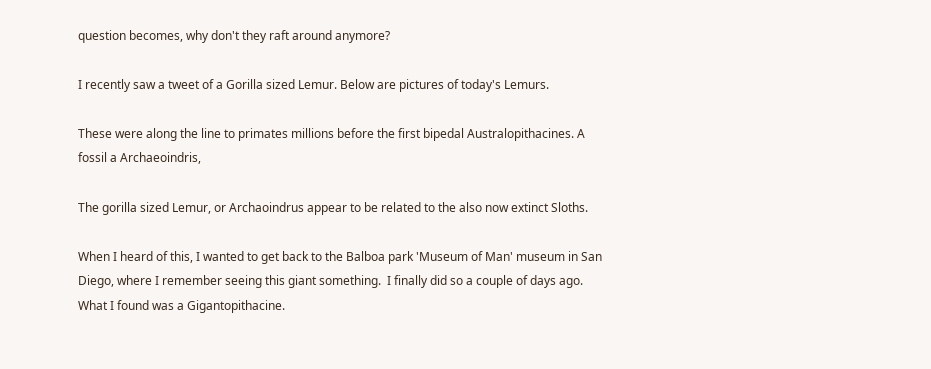question becomes, why don't they raft around anymore?

I recently saw a tweet of a Gorilla sized Lemur. Below are pictures of today's Lemurs.

These were along the line to primates millions before the first bipedal Australopithacines. A fossil a Archaeoindris,

The gorilla sized Lemur, or Archaoindrus appear to be related to the also now extinct Sloths.

When I heard of this, I wanted to get back to the Balboa park 'Museum of Man' museum in San Diego, where I remember seeing this giant something.  I finally did so a couple of days ago. What I found was a Gigantopithacine.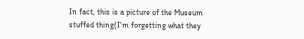In fact, this is a picture of the Museum stuffed thing(I'm forgetting what they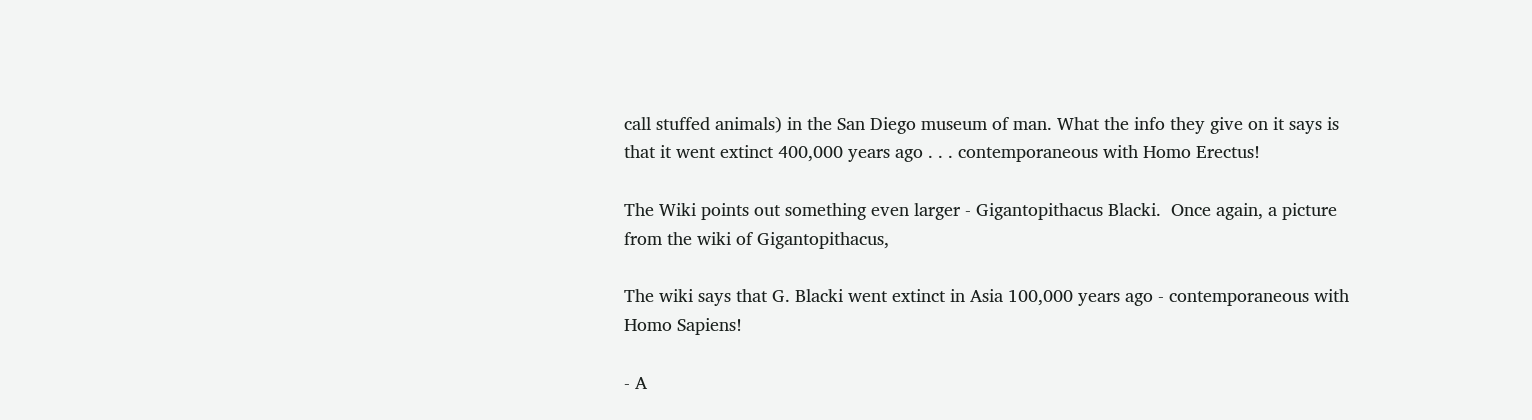call stuffed animals) in the San Diego museum of man. What the info they give on it says is that it went extinct 400,000 years ago . . . contemporaneous with Homo Erectus!

The Wiki points out something even larger - Gigantopithacus Blacki.  Once again, a picture from the wiki of Gigantopithacus,

The wiki says that G. Blacki went extinct in Asia 100,000 years ago - contemporaneous with Homo Sapiens!

- A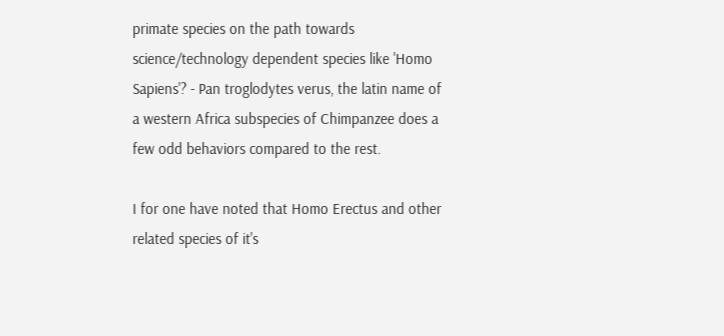primate species on the path towards science/technology dependent species like 'Homo Sapiens'? - Pan troglodytes verus, the latin name of a western Africa subspecies of Chimpanzee does a few odd behaviors compared to the rest.

I for one have noted that Homo Erectus and other related species of it's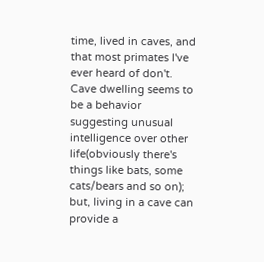time, lived in caves, and that most primates I've ever heard of don't.  Cave dwelling seems to be a behavior suggesting unusual intelligence over other life(obviously there's things like bats, some cats/bears and so on); but, living in a cave can provide a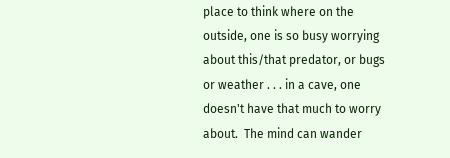place to think where on the outside, one is so busy worrying about this/that predator, or bugs or weather . . . in a cave, one doesn't have that much to worry about.  The mind can wander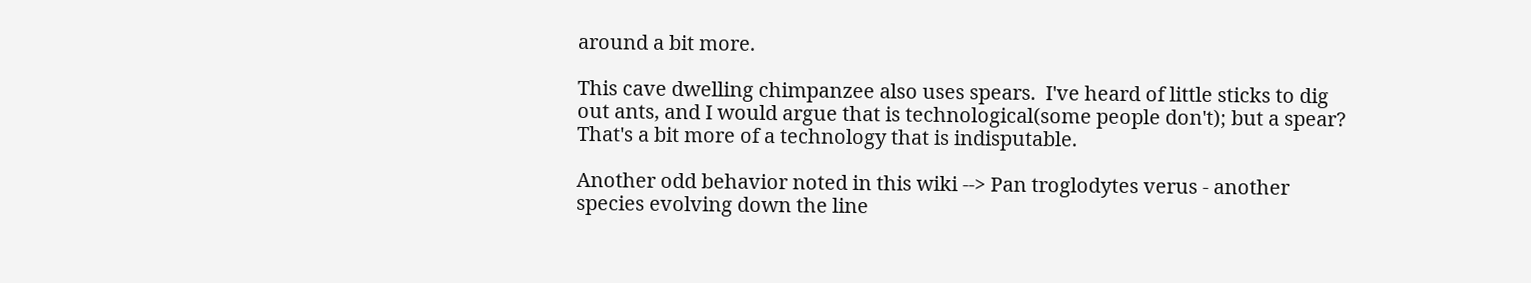around a bit more.

This cave dwelling chimpanzee also uses spears.  I've heard of little sticks to dig out ants, and I would argue that is technological(some people don't); but a spear?  That's a bit more of a technology that is indisputable.

Another odd behavior noted in this wiki --> Pan troglodytes verus - another species evolving down the line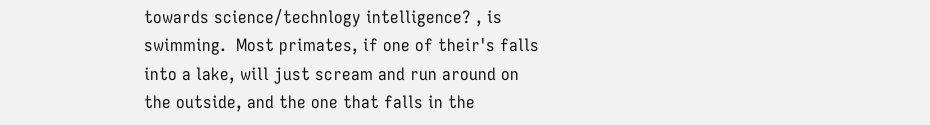towards science/technlogy intelligence? , is swimming.  Most primates, if one of their's falls into a lake, will just scream and run around on the outside, and the one that falls in the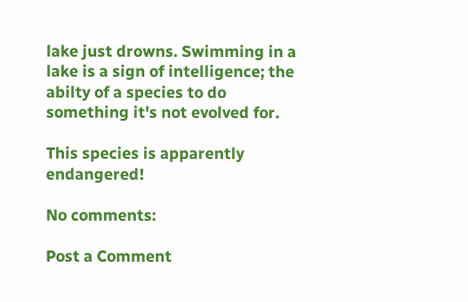lake just drowns. Swimming in a lake is a sign of intelligence; the abilty of a species to do something it's not evolved for.

This species is apparently endangered!

No comments:

Post a Comment